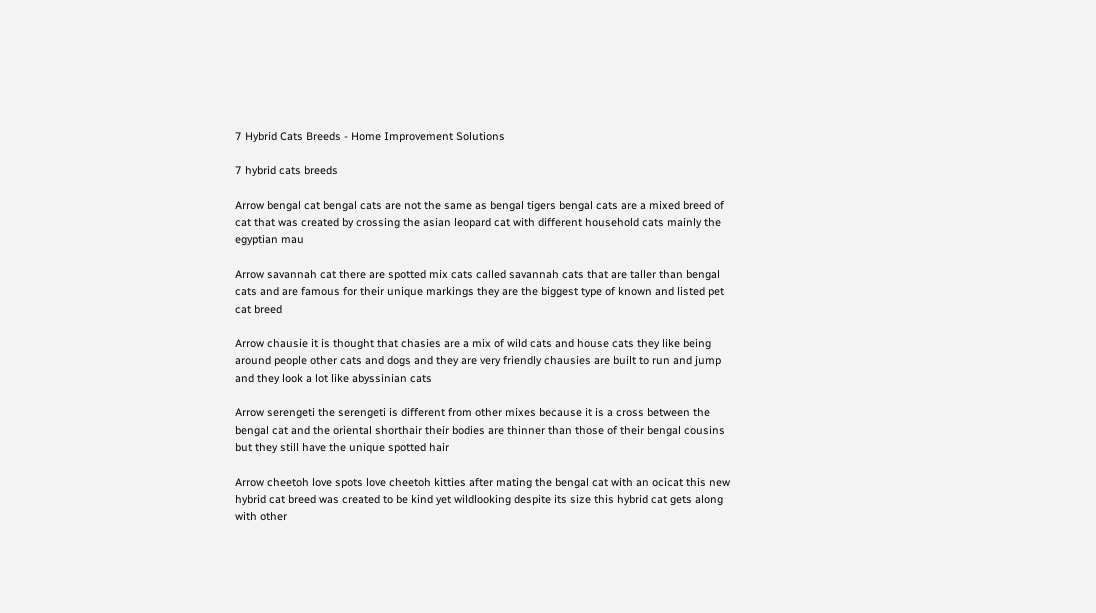7 Hybrid Cats Breeds - Home Improvement Solutions

7 hybrid cats breeds

Arrow bengal cat bengal cats are not the same as bengal tigers bengal cats are a mixed breed of cat that was created by crossing the asian leopard cat with different household cats mainly the egyptian mau

Arrow savannah cat there are spotted mix cats called savannah cats that are taller than bengal cats and are famous for their unique markings they are the biggest type of known and listed pet cat breed

Arrow chausie it is thought that chasies are a mix of wild cats and house cats they like being around people other cats and dogs and they are very friendly chausies are built to run and jump and they look a lot like abyssinian cats

Arrow serengeti the serengeti is different from other mixes because it is a cross between the bengal cat and the oriental shorthair their bodies are thinner than those of their bengal cousins but they still have the unique spotted hair

Arrow cheetoh love spots love cheetoh kitties after mating the bengal cat with an ocicat this new hybrid cat breed was created to be kind yet wildlooking despite its size this hybrid cat gets along with other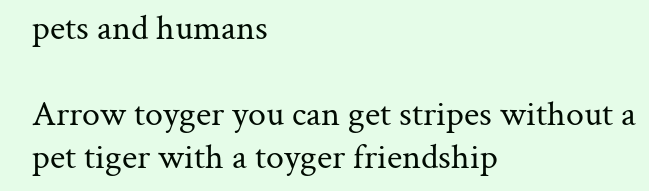pets and humans

Arrow toyger you can get stripes without a pet tiger with a toyger friendship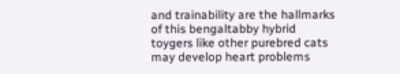and trainability are the hallmarks of this bengaltabby hybrid toygers like other purebred cats may develop heart problems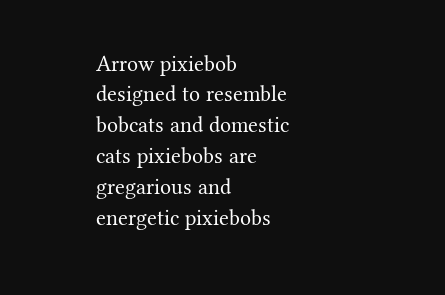Arrow pixiebob designed to resemble bobcats and domestic cats pixiebobs are gregarious and energetic pixiebobs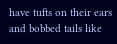have tufts on their ears and bobbed tails like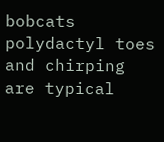bobcats polydactyl toes and chirping are typical